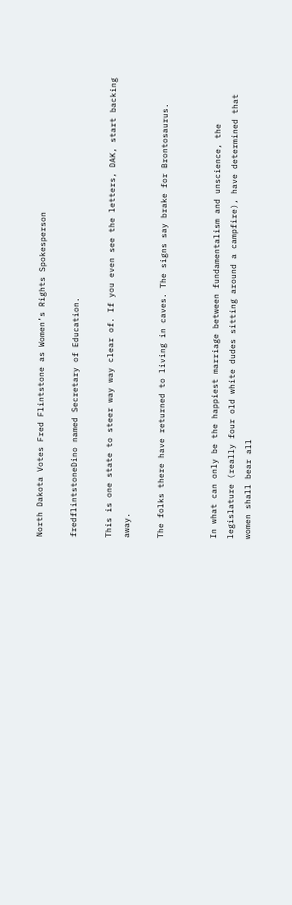North Dakota Votes Fred Flintstone as Women’s Rights Spokesperson

fredflintstoneDino named Secretary of Education.

This is one state to steer way way clear of. If you even see the letters, DAK, start backing away.

The folks there have returned to living in caves. The signs say brake for Brontosaurus.


In what can only be the happiest marriage between fundamentalism and unscience, the legislature (really four old white dudes sitting around a campfire), have determined that women shall bear all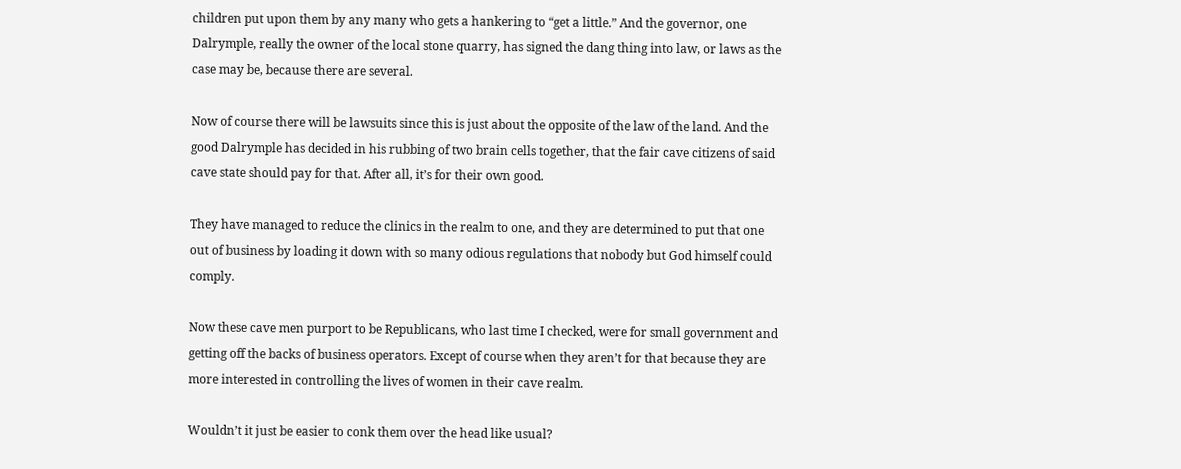children put upon them by any many who gets a hankering to “get a little.” And the governor, one Dalrymple, really the owner of the local stone quarry, has signed the dang thing into law, or laws as the case may be, because there are several.

Now of course there will be lawsuits since this is just about the opposite of the law of the land. And the good Dalrymple has decided in his rubbing of two brain cells together, that the fair cave citizens of said cave state should pay for that. After all, it’s for their own good.

They have managed to reduce the clinics in the realm to one, and they are determined to put that one out of business by loading it down with so many odious regulations that nobody but God himself could comply.

Now these cave men purport to be Republicans, who last time I checked, were for small government and getting off the backs of business operators. Except of course when they aren’t for that because they are more interested in controlling the lives of women in their cave realm.

Wouldn’t it just be easier to conk them over the head like usual?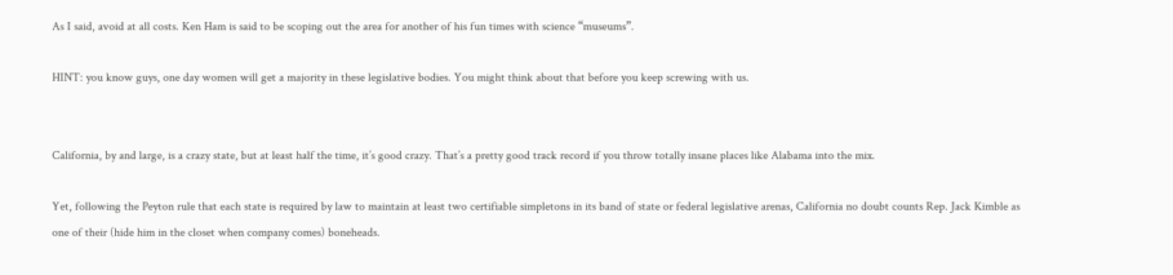As I said, avoid at all costs. Ken Ham is said to be scoping out the area for another of his fun times with science “museums”.

HINT: you know guys, one day women will get a majority in these legislative bodies. You might think about that before you keep screwing with us.


California, by and large, is a crazy state, but at least half the time, it’s good crazy. That’s a pretty good track record if you throw totally insane places like Alabama into the mix.

Yet, following the Peyton rule that each state is required by law to maintain at least two certifiable simpletons in its band of state or federal legislative arenas, California no doubt counts Rep. Jack Kimble as one of their (hide him in the closet when company comes) boneheads.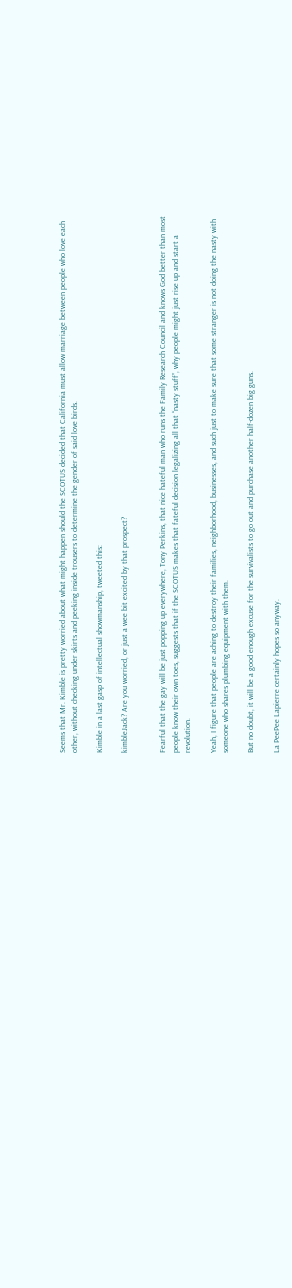Seems that Mr. Kimble is pretty worried about what might happen should the SCOTUS decided that California must allow marriage between people who love each other, without checking under skirts and peeking inside trousers to determine the gender of said love birds.

Kimble in a last gasp of intellectual showmanship, tweeted this:

kimbleJack? Are you worried, or just a wee bit excited by that prospect?


Fearful that the gay will be just popping up everywhere, Tony Perkins, that nice hateful man who runs the Family Research Council and knows God better than most people know their own toes, suggests that if the SCOTUS makes that fateful decision legalizing all that “nasty stuff”, why people might just rise up and start a revolution.

Yeah, I figure that people are aching to destroy their families, neighborhood, businesses, and such just to make sure that some stranger is not doing the nasty with someone who shares plumbing equipment with them.

But no doubt, it will be a good enough excuse for the survivalists to go out and purchase another half-dozen big guns.

La PeePee Lapierre certainly hopes so anyway.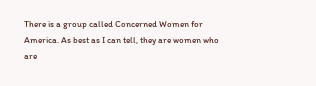There is a group called Concerned Women for America. As best as I can tell, they are women who are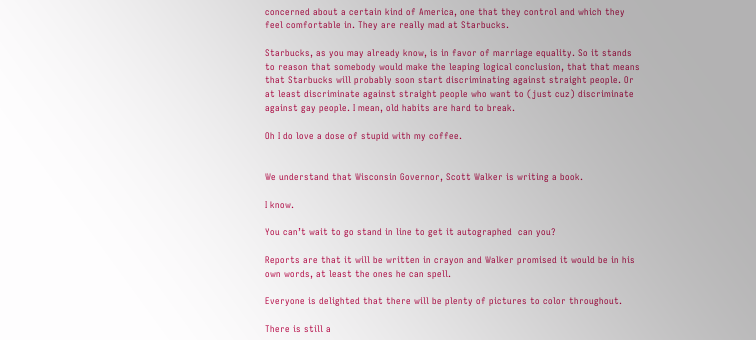concerned about a certain kind of America, one that they control and which they feel comfortable in. They are really mad at Starbucks.

Starbucks, as you may already know, is in favor of marriage equality. So it stands to reason that somebody would make the leaping logical conclusion, that that means that Starbucks will probably soon start discriminating against straight people. Or at least discriminate against straight people who want to (just cuz) discriminate against gay people. I mean, old habits are hard to break.

Oh I do love a dose of stupid with my coffee.


We understand that Wisconsin Governor, Scott Walker is writing a book.

I know.

You can’t wait to go stand in line to get it autographed  can you?

Reports are that it will be written in crayon and Walker promised it would be in his own words, at least the ones he can spell.

Everyone is delighted that there will be plenty of pictures to color throughout.

There is still a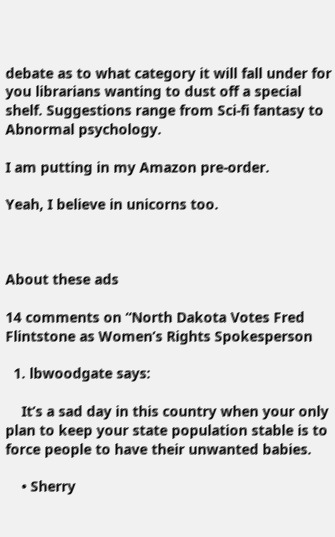debate as to what category it will fall under for you librarians wanting to dust off a special shelf. Suggestions range from Sci-fi fantasy to Abnormal psychology.

I am putting in my Amazon pre-order.

Yeah, I believe in unicorns too.



About these ads

14 comments on “North Dakota Votes Fred Flintstone as Women’s Rights Spokesperson

  1. lbwoodgate says:

    It’s a sad day in this country when your only plan to keep your state population stable is to force people to have their unwanted babies.

    • Sherry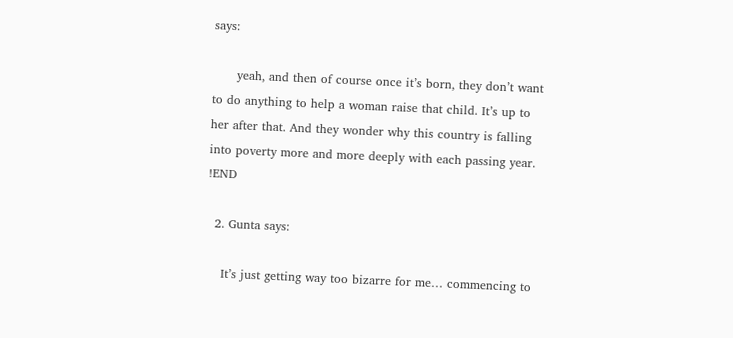says:

      yeah, and then of course once it’s born, they don’t want to do anything to help a woman raise that child. It’s up to her after that. And they wonder why this country is falling into poverty more and more deeply with each passing year. !END

  2. Gunta says:

    It’s just getting way too bizarre for me… commencing to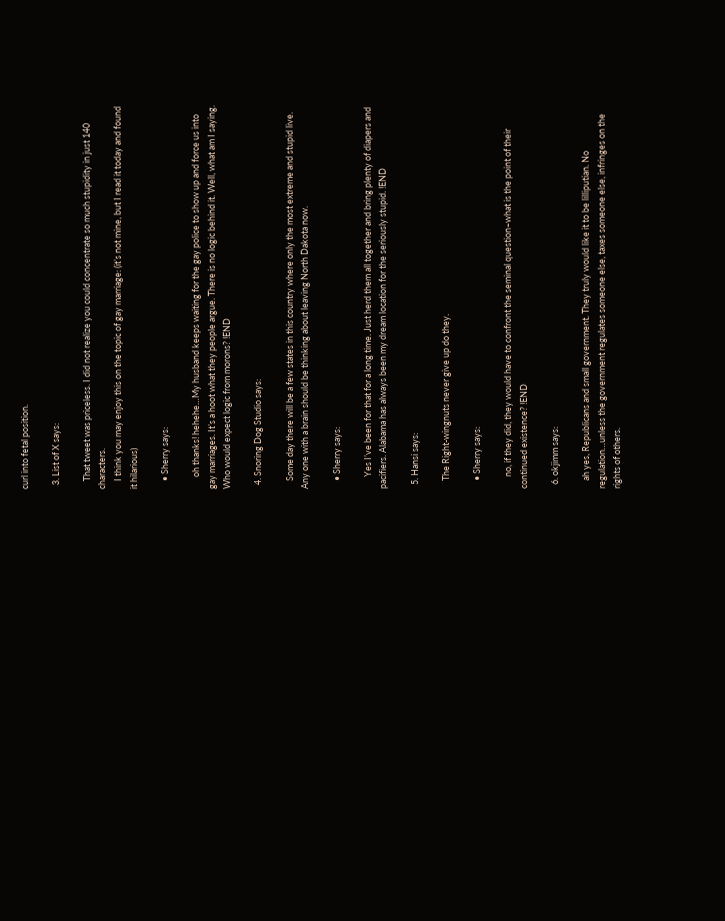curl into fetal position.

  3. List of X says:

    That tweet was priceless. I did not realize you could concentrate so much stupidity in just 140 characters.
    I think you may enjoy this on the topic of gay marriage: (it’s not mine, but I read it today and found it hilarious)

    • Sherry says:

      oh thanks! hehehe…My husband keeps waiting for the gay police to show up and force us into gay marriages. It’s a hoot what they people argue. There is no logic behind it. Well, what am I saying. Who would expect logic from morons? !END

  4. Snoring Dog Studio says:

    Some day there will be a few states in this country where only the most extreme and stupid live. Any one with a brain should be thinking about leaving North Dakota now.

    • Sherry says:

      Yes I’ve been for that for a long time. Just herd them all together and bring plenty of diapers and pacifiers. Alabama has always been my dream location for the seriously stupid. !END

  5. Hansi says:

    The Right-wingnuts never give up do they.

    • Sherry says:

      no, if they did, they would have to confront the seminal question–what is the point of their continued existence? !END

  6. okjimm says:

    ah yes, Republicans and small government. They truly would like it to be lilliputian. No regulation…unless the government regulates someone else, taxes someone else, infringes on the rights of others.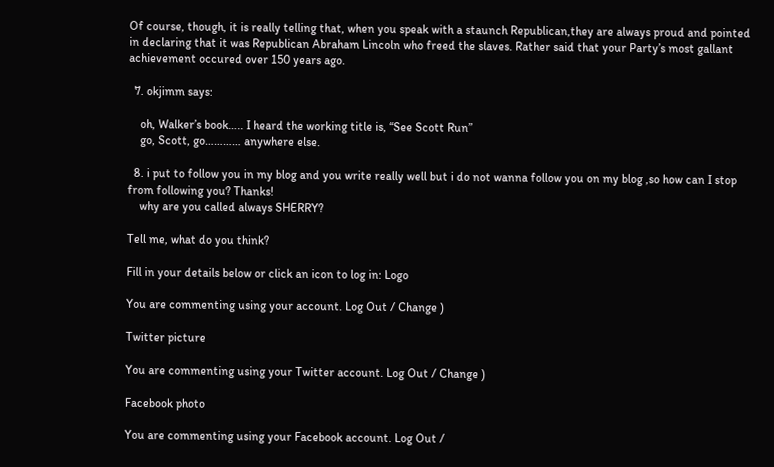Of course, though, it is really telling that, when you speak with a staunch Republican,they are always proud and pointed in declaring that it was Republican Abraham Lincoln who freed the slaves. Rather said that your Party’s most gallant achievement occured over 150 years ago.

  7. okjimm says:

    oh, Walker’s book….. I heard the working title is, “See Scott Run”
    go, Scott, go………… anywhere else.

  8. i put to follow you in my blog and you write really well but i do not wanna follow you on my blog ,so how can I stop from following you? Thanks!
    why are you called always SHERRY?

Tell me, what do you think?

Fill in your details below or click an icon to log in: Logo

You are commenting using your account. Log Out / Change )

Twitter picture

You are commenting using your Twitter account. Log Out / Change )

Facebook photo

You are commenting using your Facebook account. Log Out /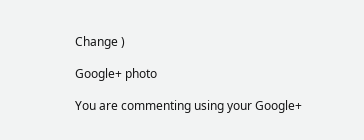Change )

Google+ photo

You are commenting using your Google+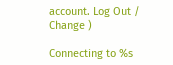account. Log Out / Change )

Connecting to %s